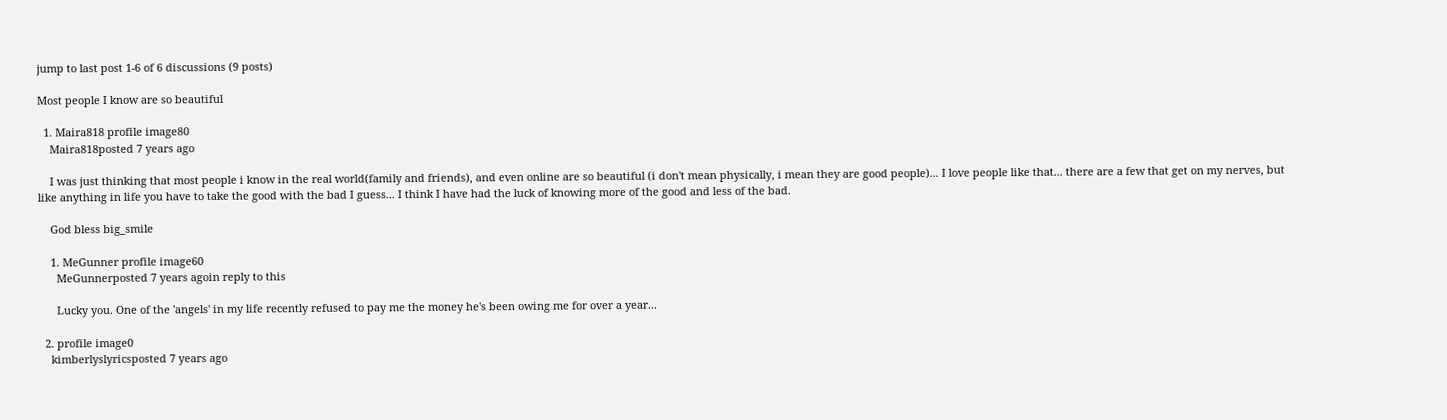jump to last post 1-6 of 6 discussions (9 posts)

Most people I know are so beautiful

  1. Maira818 profile image80
    Maira818posted 7 years ago

    I was just thinking that most people i know in the real world(family and friends), and even online are so beautiful (i don't mean physically, i mean they are good people)... I love people like that... there are a few that get on my nerves, but like anything in life you have to take the good with the bad I guess... I think I have had the luck of knowing more of the good and less of the bad.

    God bless big_smile

    1. MeGunner profile image60
      MeGunnerposted 7 years agoin reply to this

      Lucky you. One of the 'angels' in my life recently refused to pay me the money he's been owing me for over a year...

  2. profile image0
    kimberlyslyricsposted 7 years ago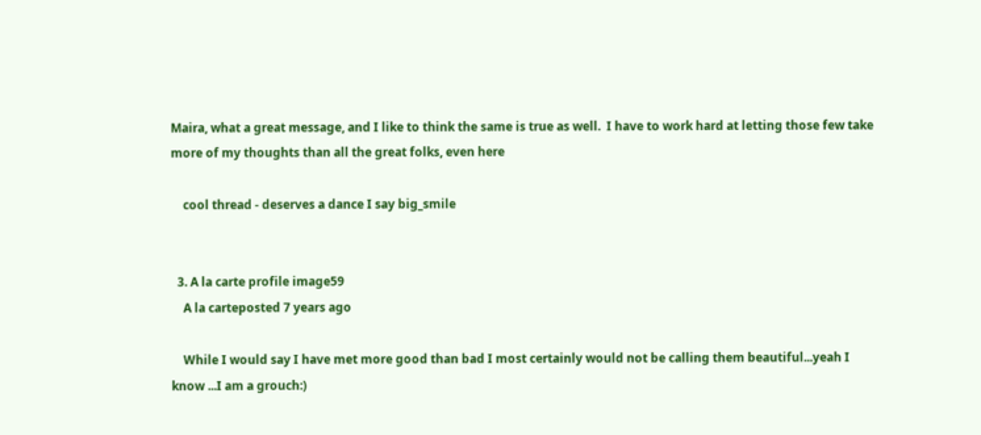Maira, what a great message, and I like to think the same is true as well.  I have to work hard at letting those few take more of my thoughts than all the great folks, even here

    cool thread - deserves a dance I say big_smile


  3. A la carte profile image59
    A la carteposted 7 years ago

    While I would say I have met more good than bad I most certainly would not be calling them beautiful...yeah I know ...I am a grouch:)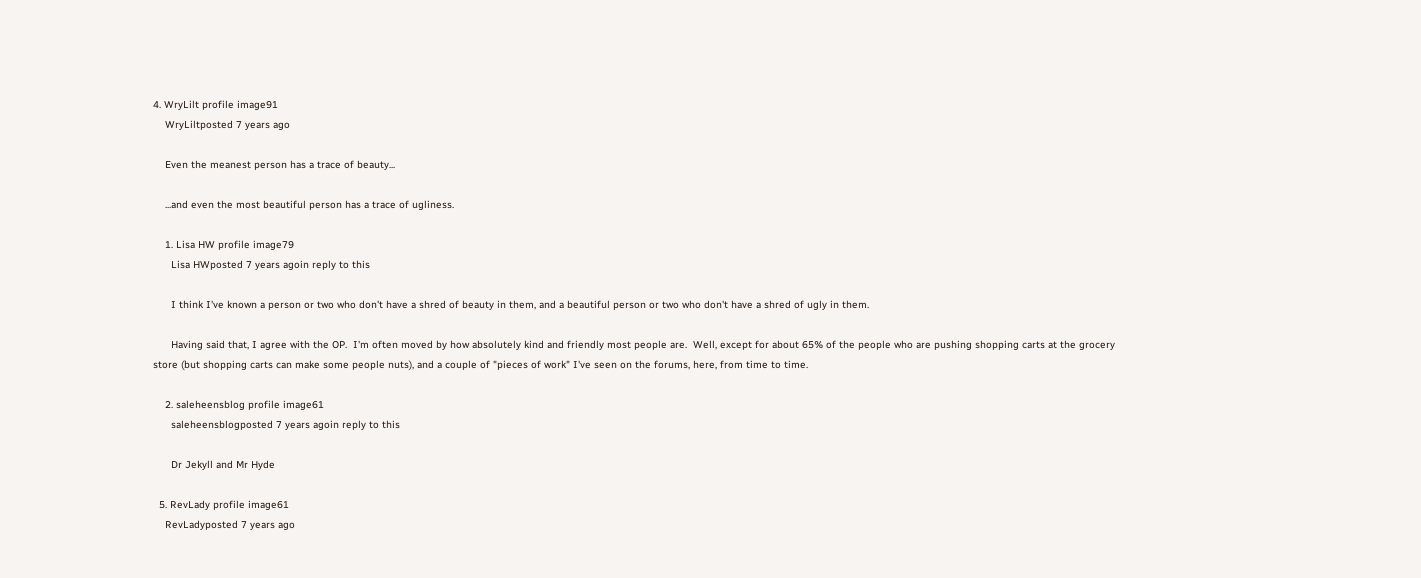4. WryLilt profile image91
    WryLiltposted 7 years ago

    Even the meanest person has a trace of beauty...

    ...and even the most beautiful person has a trace of ugliness.

    1. Lisa HW profile image79
      Lisa HWposted 7 years agoin reply to this

      I think I've known a person or two who don't have a shred of beauty in them, and a beautiful person or two who don't have a shred of ugly in them.

      Having said that, I agree with the OP.  I'm often moved by how absolutely kind and friendly most people are.  Well, except for about 65% of the people who are pushing shopping carts at the grocery store (but shopping carts can make some people nuts), and a couple of "pieces of work" I've seen on the forums, here, from time to time.

    2. saleheensblog profile image61
      saleheensblogposted 7 years agoin reply to this

      Dr Jekyll and Mr Hyde

  5. RevLady profile image61
    RevLadyposted 7 years ago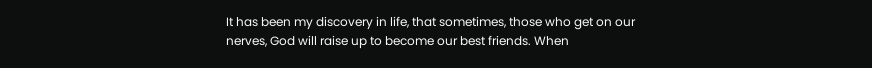It has been my discovery in life, that sometimes, those who get on our nerves, God will raise up to become our best friends. When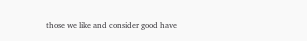those we like and consider good have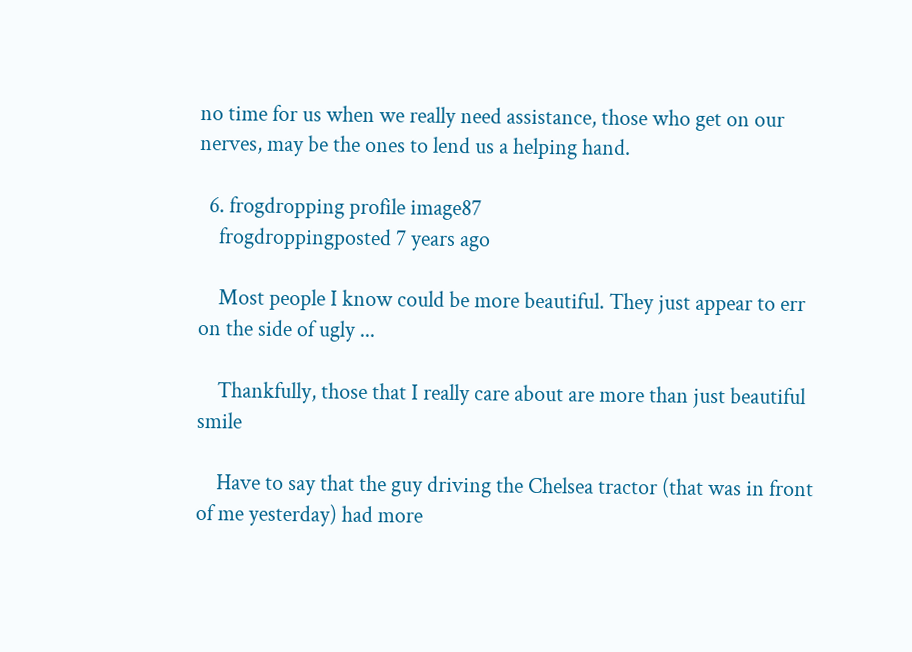no time for us when we really need assistance, those who get on our nerves, may be the ones to lend us a helping hand.

  6. frogdropping profile image87
    frogdroppingposted 7 years ago

    Most people I know could be more beautiful. They just appear to err on the side of ugly ...

    Thankfully, those that I really care about are more than just beautiful smile

    Have to say that the guy driving the Chelsea tractor (that was in front of me yesterday) had more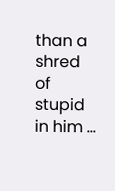than a shred of stupid in him ...